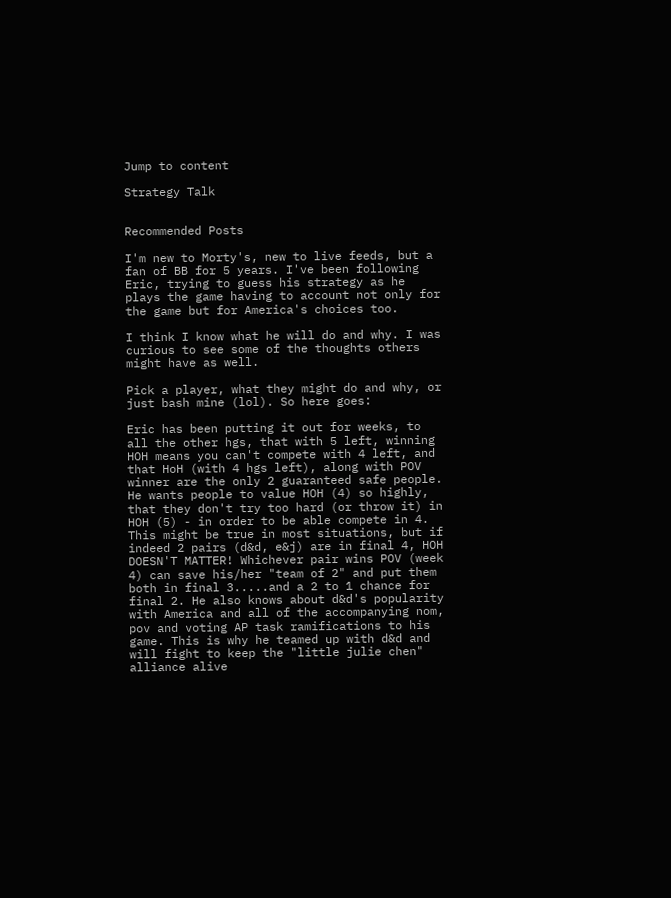Jump to content

Strategy Talk


Recommended Posts

I'm new to Morty's, new to live feeds, but a fan of BB for 5 years. I've been following Eric, trying to guess his strategy as he plays the game having to account not only for the game but for America's choices too.

I think I know what he will do and why. I was curious to see some of the thoughts others might have as well.

Pick a player, what they might do and why, or just bash mine (lol). So here goes:

Eric has been putting it out for weeks, to all the other hgs, that with 5 left, winning HOH means you can't compete with 4 left, and that HoH (with 4 hgs left), along with POV winner are the only 2 guaranteed safe people. He wants people to value HOH (4) so highly, that they don't try too hard (or throw it) in HOH (5) - in order to be able compete in 4. This might be true in most situations, but if indeed 2 pairs (d&d, e&j) are in final 4, HOH DOESN'T MATTER! Whichever pair wins POV (week 4) can save his/her "team of 2" and put them both in final 3.....and a 2 to 1 chance for final 2. He also knows about d&d's popularity with America and all of the accompanying nom, pov and voting AP task ramifications to his game. This is why he teamed up with d&d and will fight to keep the "little julie chen" alliance alive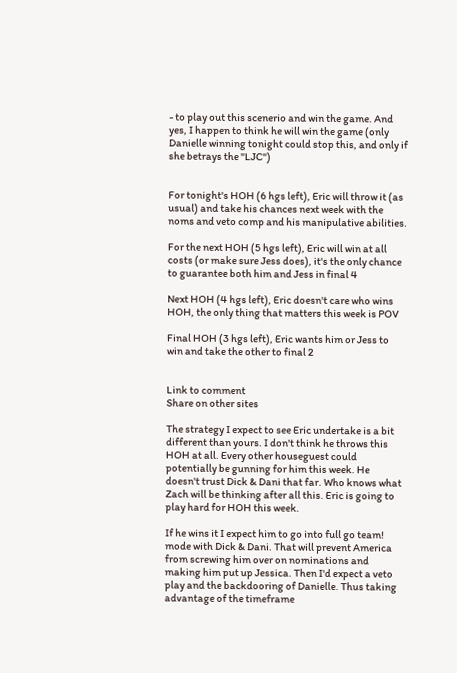- to play out this scenerio and win the game. And yes, I happen to think he will win the game (only Danielle winning tonight could stop this, and only if she betrays the "LJC")


For tonight's HOH (6 hgs left), Eric will throw it (as usual) and take his chances next week with the noms and veto comp and his manipulative abilities.

For the next HOH (5 hgs left), Eric will win at all costs (or make sure Jess does), it's the only chance to guarantee both him and Jess in final 4

Next HOH (4 hgs left), Eric doesn't care who wins HOH, the only thing that matters this week is POV

Final HOH (3 hgs left), Eric wants him or Jess to win and take the other to final 2


Link to comment
Share on other sites

The strategy I expect to see Eric undertake is a bit different than yours. I don't think he throws this HOH at all. Every other houseguest could potentially be gunning for him this week. He doesn't trust Dick & Dani that far. Who knows what Zach will be thinking after all this. Eric is going to play hard for HOH this week.

If he wins it I expect him to go into full go team! mode with Dick & Dani. That will prevent America from screwing him over on nominations and making him put up Jessica. Then I'd expect a veto play and the backdooring of Danielle. Thus taking advantage of the timeframe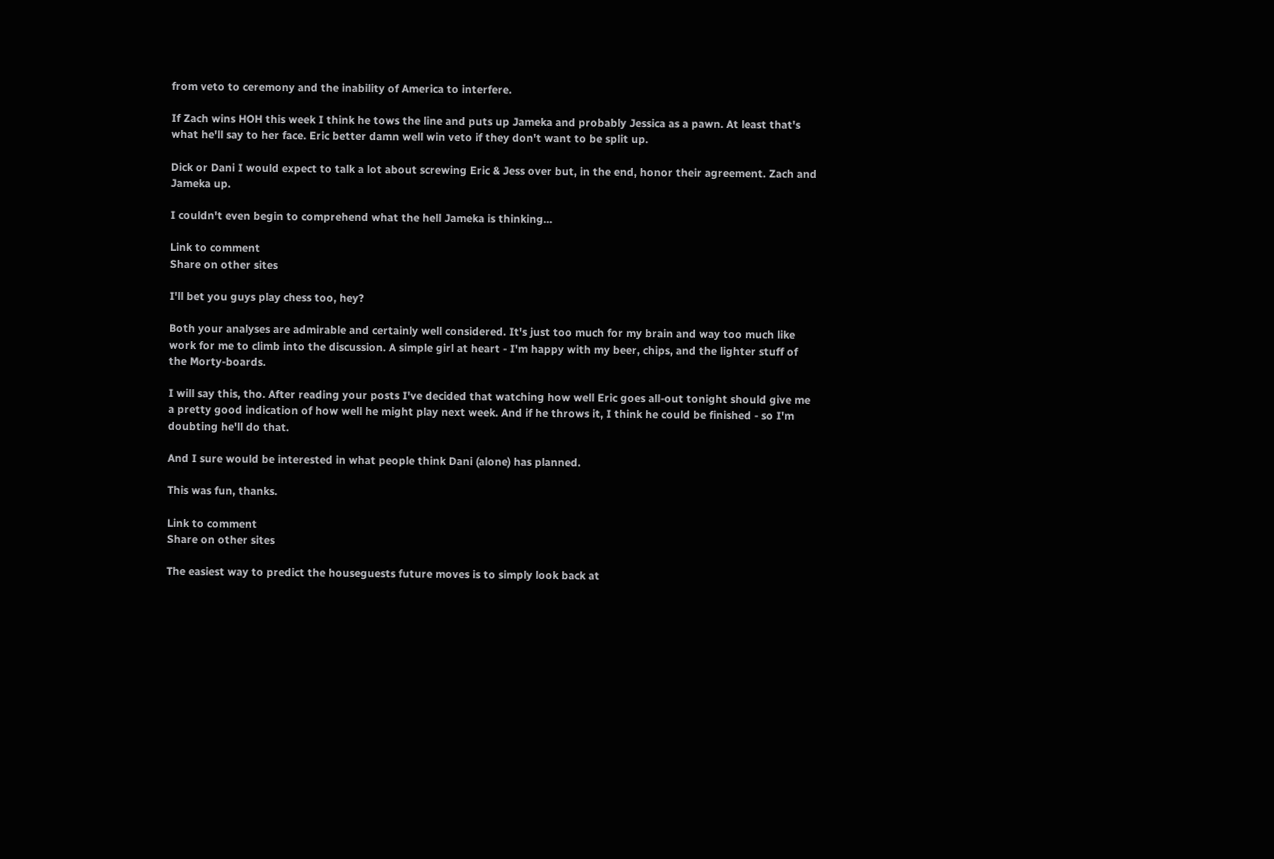from veto to ceremony and the inability of America to interfere.

If Zach wins HOH this week I think he tows the line and puts up Jameka and probably Jessica as a pawn. At least that's what he'll say to her face. Eric better damn well win veto if they don't want to be split up.

Dick or Dani I would expect to talk a lot about screwing Eric & Jess over but, in the end, honor their agreement. Zach and Jameka up.

I couldn't even begin to comprehend what the hell Jameka is thinking...

Link to comment
Share on other sites

I'll bet you guys play chess too, hey?

Both your analyses are admirable and certainly well considered. It's just too much for my brain and way too much like work for me to climb into the discussion. A simple girl at heart - I'm happy with my beer, chips, and the lighter stuff of the Morty-boards.

I will say this, tho. After reading your posts I've decided that watching how well Eric goes all-out tonight should give me a pretty good indication of how well he might play next week. And if he throws it, I think he could be finished - so I'm doubting he'll do that.

And I sure would be interested in what people think Dani (alone) has planned.

This was fun, thanks.

Link to comment
Share on other sites

The easiest way to predict the houseguests future moves is to simply look back at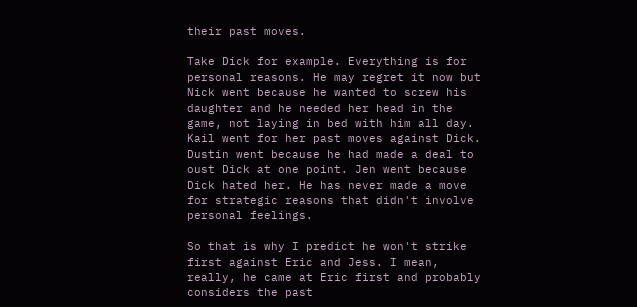their past moves.

Take Dick for example. Everything is for personal reasons. He may regret it now but Nick went because he wanted to screw his daughter and he needed her head in the game, not laying in bed with him all day. Kail went for her past moves against Dick. Dustin went because he had made a deal to oust Dick at one point. Jen went because Dick hated her. He has never made a move for strategic reasons that didn't involve personal feelings.

So that is why I predict he won't strike first against Eric and Jess. I mean, really, he came at Eric first and probably considers the past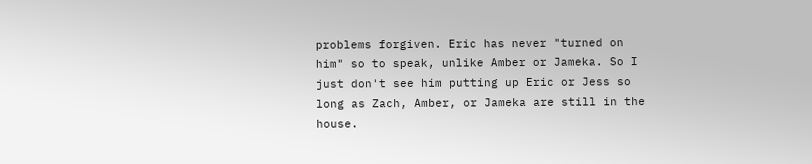problems forgiven. Eric has never "turned on him" so to speak, unlike Amber or Jameka. So I just don't see him putting up Eric or Jess so long as Zach, Amber, or Jameka are still in the house.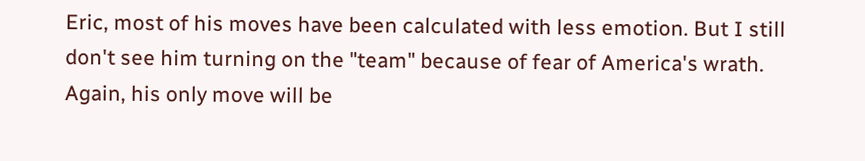Eric, most of his moves have been calculated with less emotion. But I still don't see him turning on the "team" because of fear of America's wrath. Again, his only move will be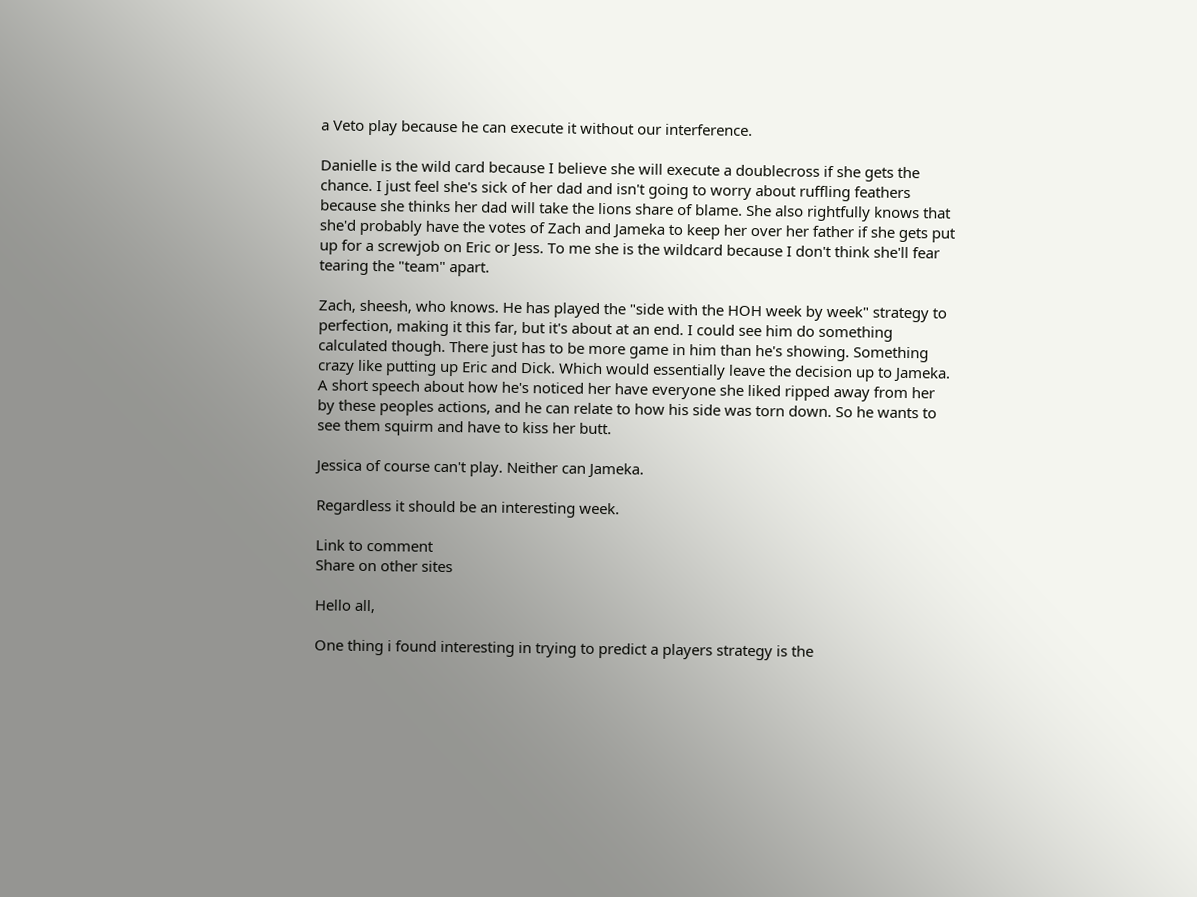a Veto play because he can execute it without our interference.

Danielle is the wild card because I believe she will execute a doublecross if she gets the chance. I just feel she's sick of her dad and isn't going to worry about ruffling feathers because she thinks her dad will take the lions share of blame. She also rightfully knows that she'd probably have the votes of Zach and Jameka to keep her over her father if she gets put up for a screwjob on Eric or Jess. To me she is the wildcard because I don't think she'll fear tearing the "team" apart.

Zach, sheesh, who knows. He has played the "side with the HOH week by week" strategy to perfection, making it this far, but it's about at an end. I could see him do something calculated though. There just has to be more game in him than he's showing. Something crazy like putting up Eric and Dick. Which would essentially leave the decision up to Jameka. A short speech about how he's noticed her have everyone she liked ripped away from her by these peoples actions, and he can relate to how his side was torn down. So he wants to see them squirm and have to kiss her butt.

Jessica of course can't play. Neither can Jameka.

Regardless it should be an interesting week.

Link to comment
Share on other sites

Hello all,

One thing i found interesting in trying to predict a players strategy is the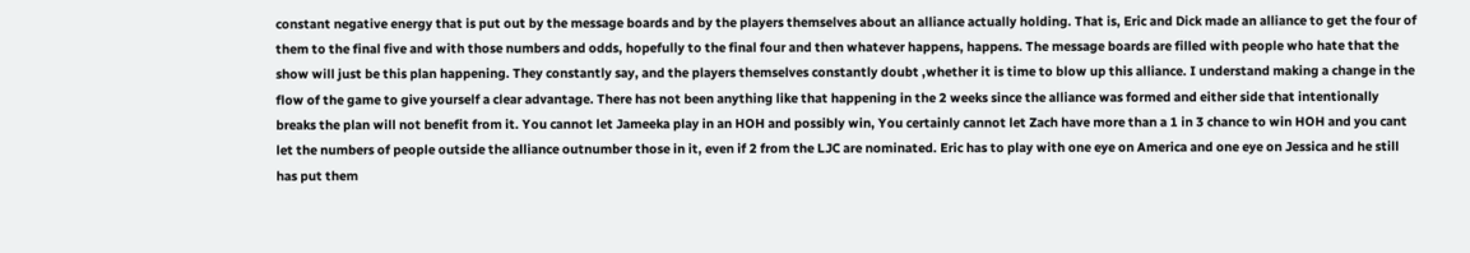constant negative energy that is put out by the message boards and by the players themselves about an alliance actually holding. That is, Eric and Dick made an alliance to get the four of them to the final five and with those numbers and odds, hopefully to the final four and then whatever happens, happens. The message boards are filled with people who hate that the show will just be this plan happening. They constantly say, and the players themselves constantly doubt ,whether it is time to blow up this alliance. I understand making a change in the flow of the game to give yourself a clear advantage. There has not been anything like that happening in the 2 weeks since the alliance was formed and either side that intentionally breaks the plan will not benefit from it. You cannot let Jameeka play in an HOH and possibly win, You certainly cannot let Zach have more than a 1 in 3 chance to win HOH and you cant let the numbers of people outside the alliance outnumber those in it, even if 2 from the LJC are nominated. Eric has to play with one eye on America and one eye on Jessica and he still has put them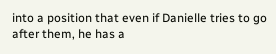into a position that even if Danielle tries to go after them, he has a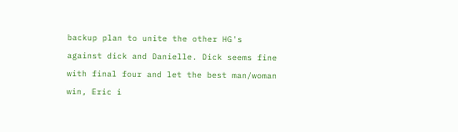backup plan to unite the other HG's against dick and Danielle. Dick seems fine with final four and let the best man/woman win, Eric i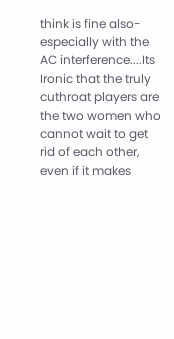think is fine also-especially with the AC interference....Its Ironic that the truly cuthroat players are the two women who cannot wait to get rid of each other, even if it makes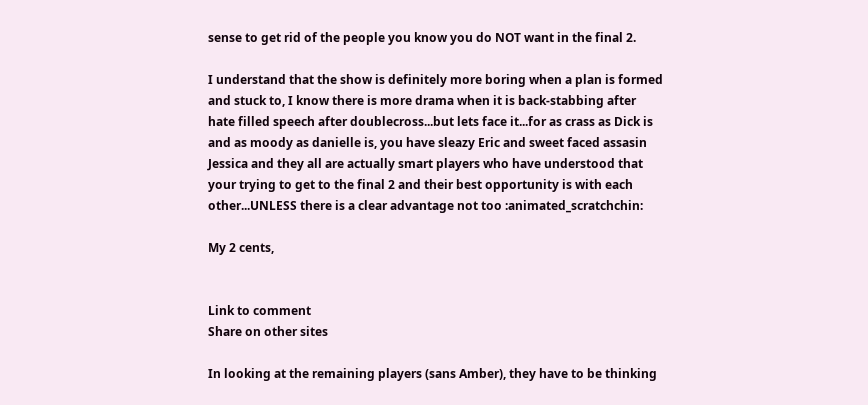sense to get rid of the people you know you do NOT want in the final 2.

I understand that the show is definitely more boring when a plan is formed and stuck to, I know there is more drama when it is back-stabbing after hate filled speech after doublecross...but lets face it...for as crass as Dick is and as moody as danielle is, you have sleazy Eric and sweet faced assasin Jessica and they all are actually smart players who have understood that your trying to get to the final 2 and their best opportunity is with each other...UNLESS there is a clear advantage not too :animated_scratchchin:

My 2 cents,


Link to comment
Share on other sites

In looking at the remaining players (sans Amber), they have to be thinking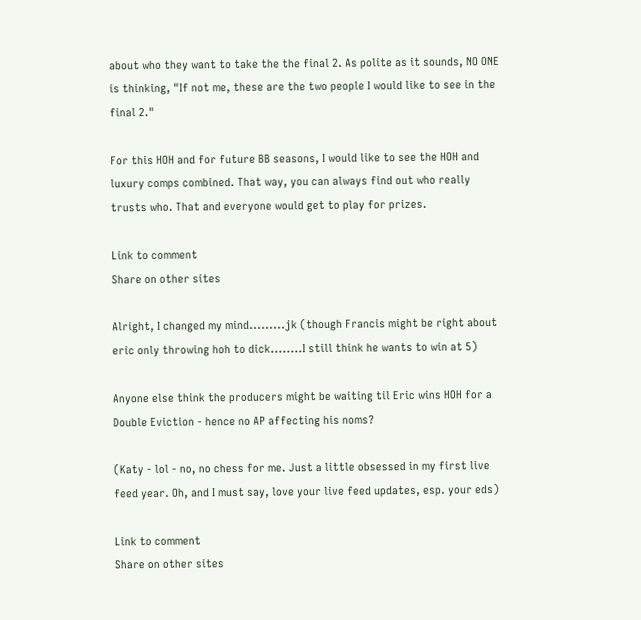about who they want to take the the final 2. As polite as it sounds, NO ONE is thinking, "If not me, these are the two people I would like to see in the final 2."

For this HOH and for future BB seasons, I would like to see the HOH and luxury comps combined. That way, you can always find out who really trusts who. That and everyone would get to play for prizes.

Link to comment
Share on other sites

Alright, I changed my mind.........jk (though Francis might be right about eric only throwing hoh to dick........I still think he wants to win at 5)

Anyone else think the producers might be waiting til Eric wins HOH for a Double Eviction - hence no AP affecting his noms?

(Katy - lol - no, no chess for me. Just a little obsessed in my first live feed year. Oh, and I must say, love your live feed updates, esp. your eds)

Link to comment
Share on other sites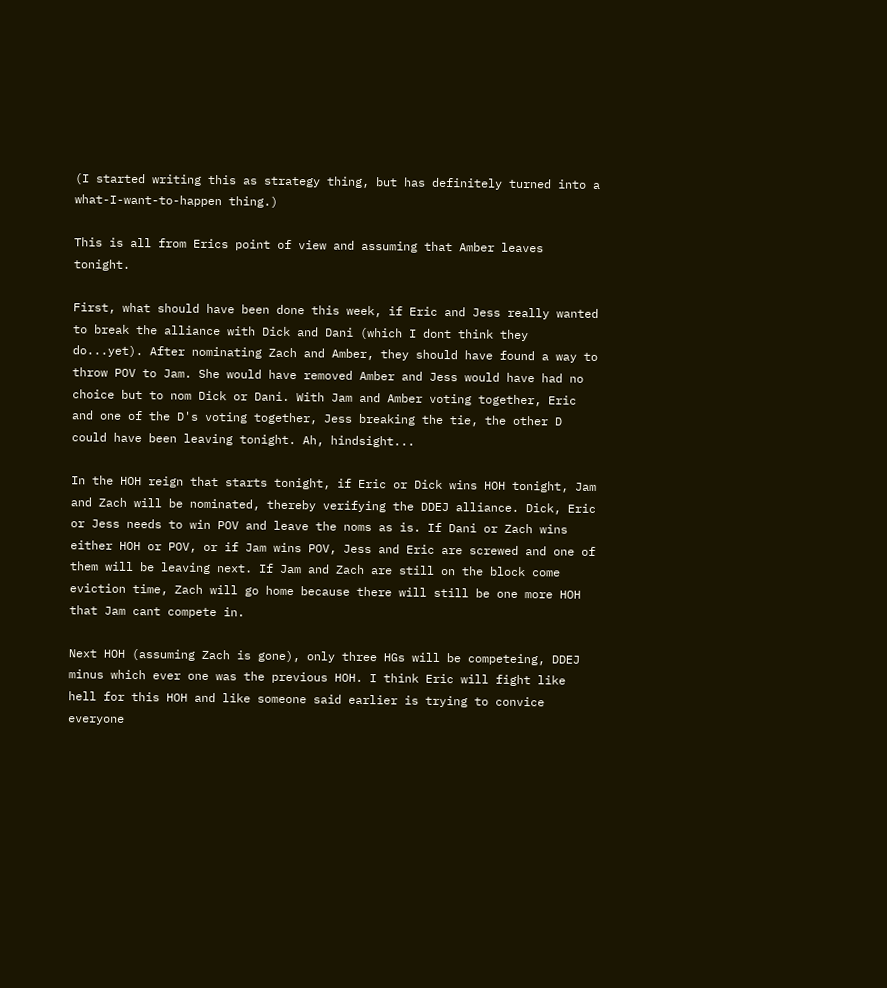(I started writing this as strategy thing, but has definitely turned into a what-I-want-to-happen thing.)

This is all from Erics point of view and assuming that Amber leaves tonight.

First, what should have been done this week, if Eric and Jess really wanted to break the alliance with Dick and Dani (which I dont think they do...yet). After nominating Zach and Amber, they should have found a way to throw POV to Jam. She would have removed Amber and Jess would have had no choice but to nom Dick or Dani. With Jam and Amber voting together, Eric and one of the D's voting together, Jess breaking the tie, the other D could have been leaving tonight. Ah, hindsight...

In the HOH reign that starts tonight, if Eric or Dick wins HOH tonight, Jam and Zach will be nominated, thereby verifying the DDEJ alliance. Dick, Eric or Jess needs to win POV and leave the noms as is. If Dani or Zach wins either HOH or POV, or if Jam wins POV, Jess and Eric are screwed and one of them will be leaving next. If Jam and Zach are still on the block come eviction time, Zach will go home because there will still be one more HOH that Jam cant compete in.

Next HOH (assuming Zach is gone), only three HGs will be competeing, DDEJ minus which ever one was the previous HOH. I think Eric will fight like hell for this HOH and like someone said earlier is trying to convice everyone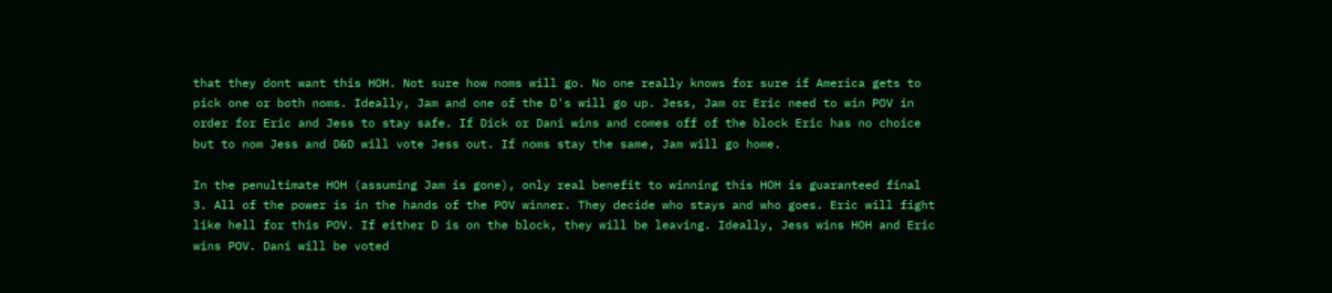that they dont want this HOH. Not sure how noms will go. No one really knows for sure if America gets to pick one or both noms. Ideally, Jam and one of the D's will go up. Jess, Jam or Eric need to win POV in order for Eric and Jess to stay safe. If Dick or Dani wins and comes off of the block Eric has no choice but to nom Jess and D&D will vote Jess out. If noms stay the same, Jam will go home.

In the penultimate HOH (assuming Jam is gone), only real benefit to winning this HOH is guaranteed final 3. All of the power is in the hands of the POV winner. They decide who stays and who goes. Eric will fight like hell for this POV. If either D is on the block, they will be leaving. Ideally, Jess wins HOH and Eric wins POV. Dani will be voted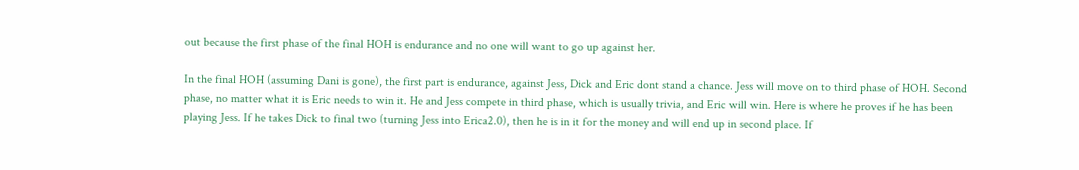out because the first phase of the final HOH is endurance and no one will want to go up against her.

In the final HOH (assuming Dani is gone), the first part is endurance, against Jess, Dick and Eric dont stand a chance. Jess will move on to third phase of HOH. Second phase, no matter what it is Eric needs to win it. He and Jess compete in third phase, which is usually trivia, and Eric will win. Here is where he proves if he has been playing Jess. If he takes Dick to final two (turning Jess into Erica2.0), then he is in it for the money and will end up in second place. If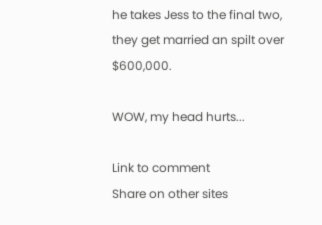he takes Jess to the final two, they get married an spilt over $600,000.

WOW, my head hurts...

Link to comment
Share on other sites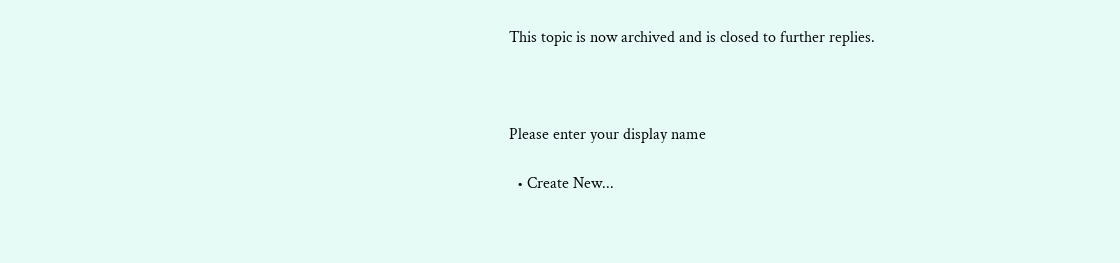This topic is now archived and is closed to further replies.



Please enter your display name

  • Create New...